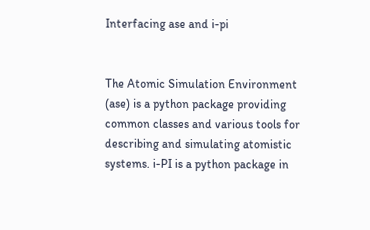Interfacing ase and i-pi


The Atomic Simulation Environment (ase) is a python package providing common classes and various tools for describing and simulating atomistic systems. i-PI is a python package in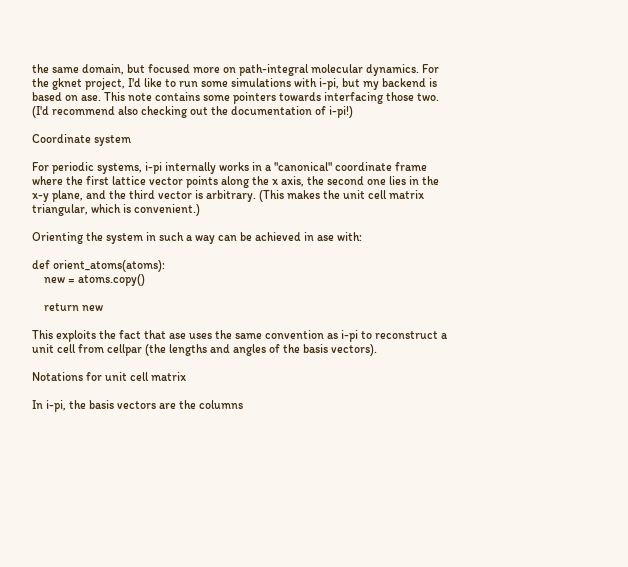the same domain, but focused more on path-integral molecular dynamics. For the gknet project, I'd like to run some simulations with i-pi, but my backend is based on ase. This note contains some pointers towards interfacing those two. (I'd recommend also checking out the documentation of i-pi!)

Coordinate system

For periodic systems, i-pi internally works in a "canonical" coordinate frame where the first lattice vector points along the x axis, the second one lies in the x-y plane, and the third vector is arbitrary. (This makes the unit cell matrix triangular, which is convenient.)

Orienting the system in such a way can be achieved in ase with:

def orient_atoms(atoms):
    new = atoms.copy()

    return new

This exploits the fact that ase uses the same convention as i-pi to reconstruct a unit cell from cellpar (the lengths and angles of the basis vectors).

Notations for unit cell matrix

In i-pi, the basis vectors are the columns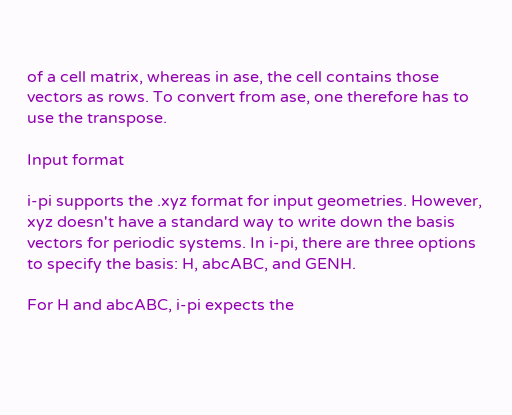of a cell matrix, whereas in ase, the cell contains those vectors as rows. To convert from ase, one therefore has to use the transpose.

Input format

i-pi supports the .xyz format for input geometries. However, xyz doesn't have a standard way to write down the basis vectors for periodic systems. In i-pi, there are three options to specify the basis: H, abcABC, and GENH.

For H and abcABC, i-pi expects the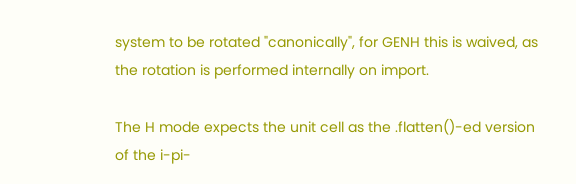system to be rotated "canonically", for GENH this is waived, as the rotation is performed internally on import.

The H mode expects the unit cell as the .flatten()-ed version of the i-pi-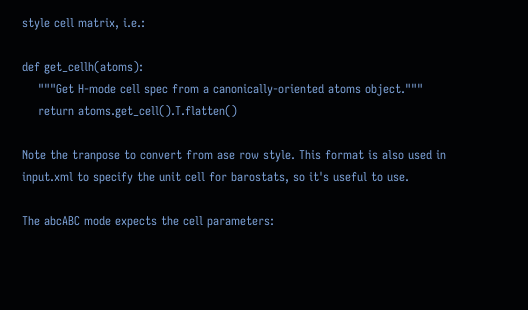style cell matrix, i.e.:

def get_cellh(atoms):
    """Get H-mode cell spec from a canonically-oriented atoms object."""
    return atoms.get_cell().T.flatten()

Note the tranpose to convert from ase row style. This format is also used in input.xml to specify the unit cell for barostats, so it's useful to use.

The abcABC mode expects the cell parameters: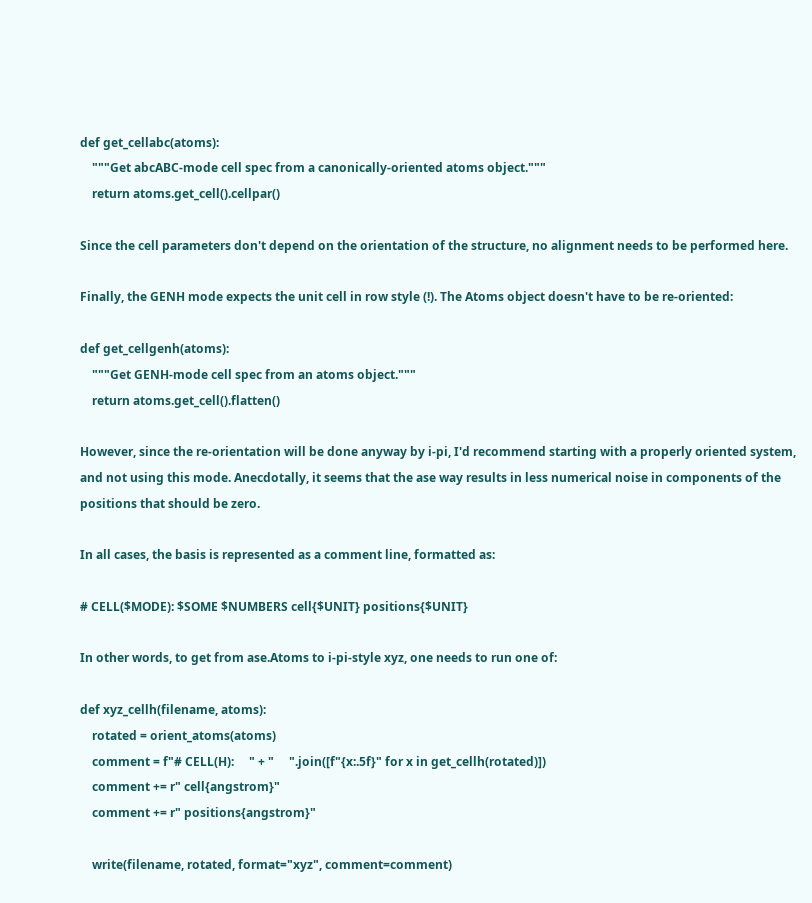def get_cellabc(atoms):
    """Get abcABC-mode cell spec from a canonically-oriented atoms object."""
    return atoms.get_cell().cellpar()

Since the cell parameters don't depend on the orientation of the structure, no alignment needs to be performed here.

Finally, the GENH mode expects the unit cell in row style (!). The Atoms object doesn't have to be re-oriented:

def get_cellgenh(atoms):
    """Get GENH-mode cell spec from an atoms object."""
    return atoms.get_cell().flatten()

However, since the re-orientation will be done anyway by i-pi, I'd recommend starting with a properly oriented system, and not using this mode. Anecdotally, it seems that the ase way results in less numerical noise in components of the positions that should be zero.

In all cases, the basis is represented as a comment line, formatted as:

# CELL($MODE): $SOME $NUMBERS cell{$UNIT} positions{$UNIT}

In other words, to get from ase.Atoms to i-pi-style xyz, one needs to run one of:

def xyz_cellh(filename, atoms):
    rotated = orient_atoms(atoms)
    comment = f"# CELL(H):     " + "     ".join([f"{x:.5f}" for x in get_cellh(rotated)])
    comment += r" cell{angstrom}"
    comment += r" positions{angstrom}"

    write(filename, rotated, format="xyz", comment=comment)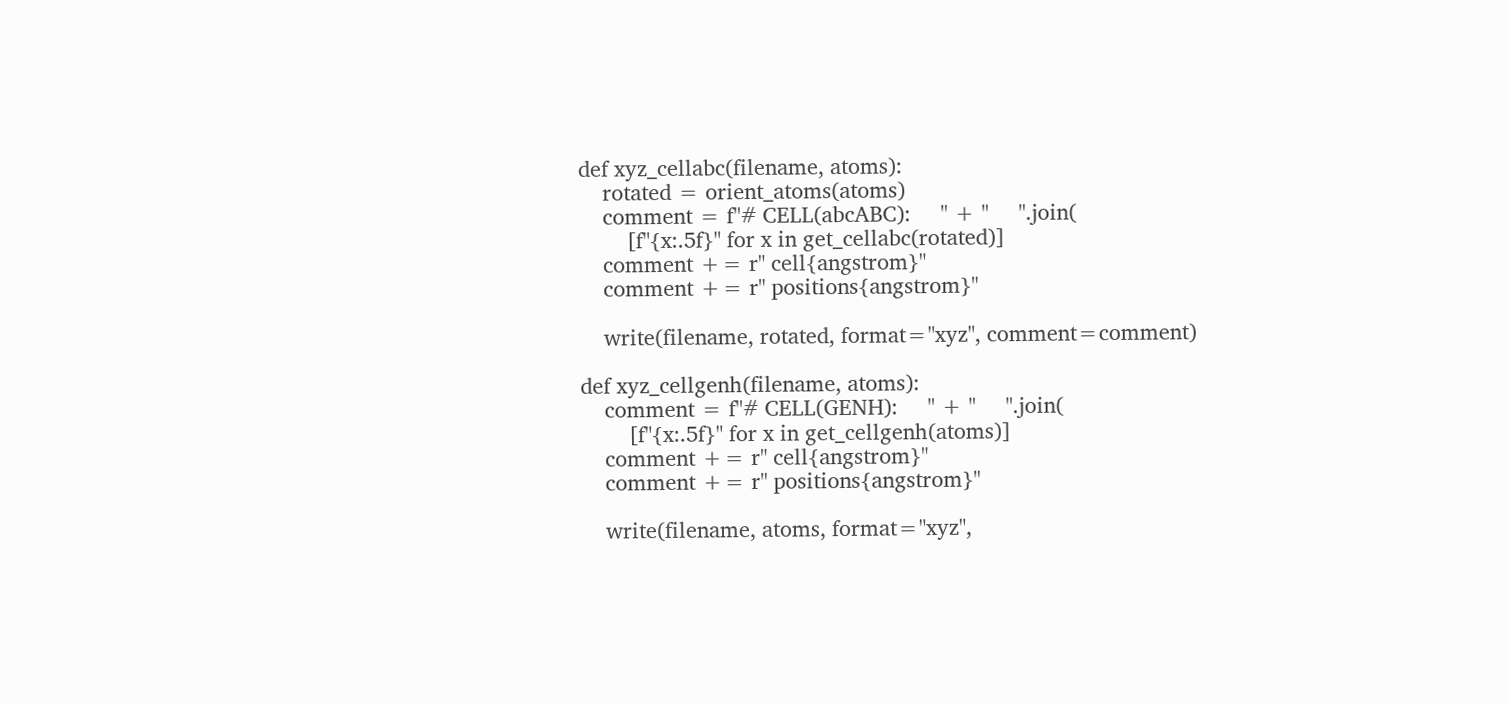def xyz_cellabc(filename, atoms):
    rotated = orient_atoms(atoms)
    comment = f"# CELL(abcABC):     " + "     ".join(
        [f"{x:.5f}" for x in get_cellabc(rotated)]
    comment += r" cell{angstrom}"
    comment += r" positions{angstrom}"

    write(filename, rotated, format="xyz", comment=comment)

def xyz_cellgenh(filename, atoms):
    comment = f"# CELL(GENH):     " + "     ".join(
        [f"{x:.5f}" for x in get_cellgenh(atoms)]
    comment += r" cell{angstrom}"
    comment += r" positions{angstrom}"

    write(filename, atoms, format="xyz",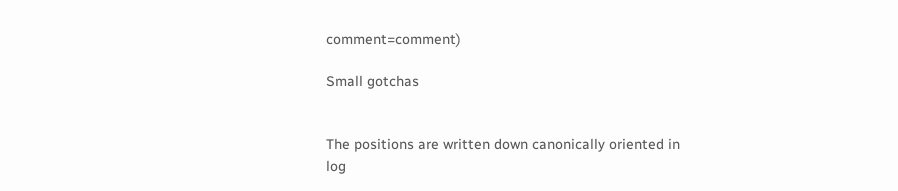comment=comment)

Small gotchas


The positions are written down canonically oriented in log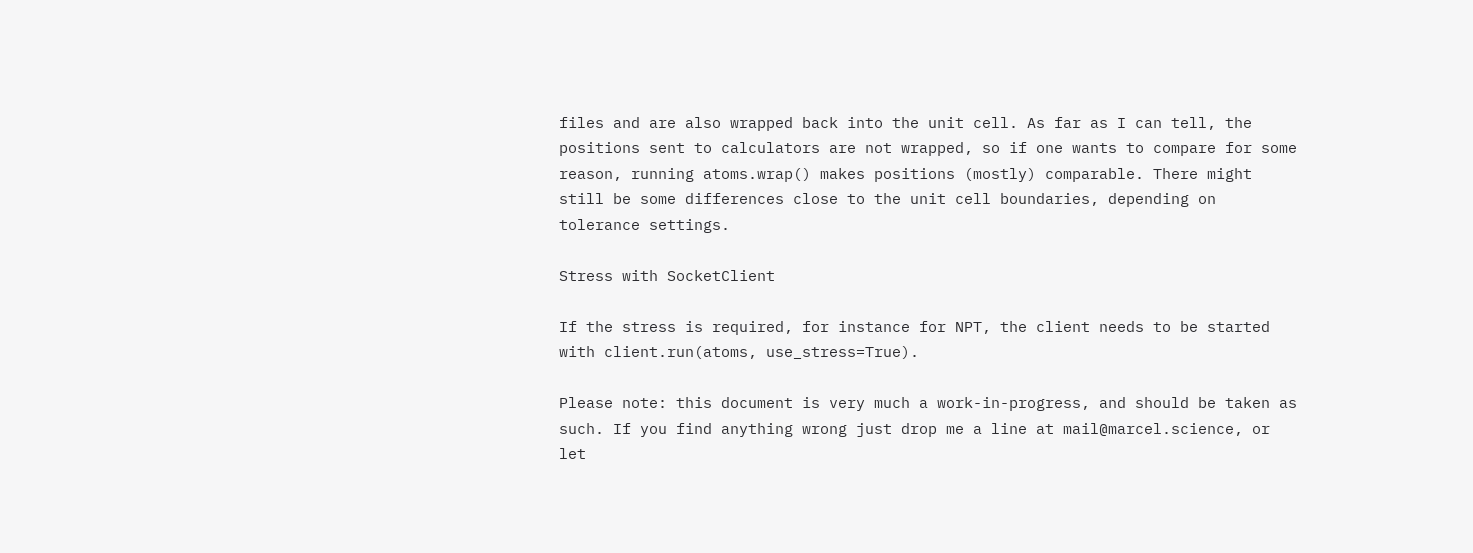files and are also wrapped back into the unit cell. As far as I can tell, the positions sent to calculators are not wrapped, so if one wants to compare for some reason, running atoms.wrap() makes positions (mostly) comparable. There might still be some differences close to the unit cell boundaries, depending on tolerance settings.

Stress with SocketClient

If the stress is required, for instance for NPT, the client needs to be started with client.run(atoms, use_stress=True).

Please note: this document is very much a work-in-progress, and should be taken as such. If you find anything wrong just drop me a line at mail@marcel.science, or let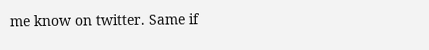me know on twitter. Same if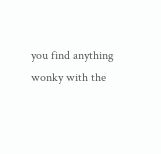you find anything wonky with the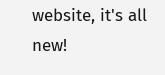website, it's all new!